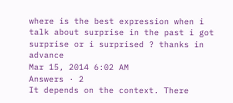where is the best expression when i talk about surprise in the past i got surprise or i surprised ? thanks in advance
Mar 15, 2014 6:02 AM
Answers · 2
It depends on the context. There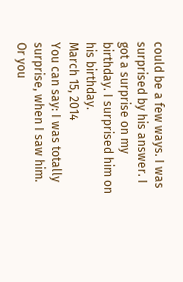could be a few ways. I was surprised by his answer. I got a surprise on my birthday. I surprised him on his birthday.
March 15, 2014
You can say: I was totally surprise, when I saw him. Or you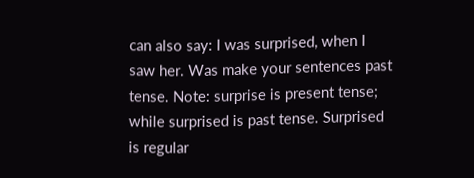can also say: I was surprised, when I saw her. Was make your sentences past tense. Note: surprise is present tense; while surprised is past tense. Surprised is regular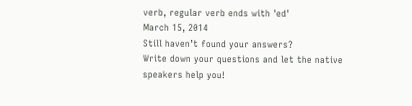verb, regular verb ends with 'ed'
March 15, 2014
Still haven’t found your answers?
Write down your questions and let the native speakers help you!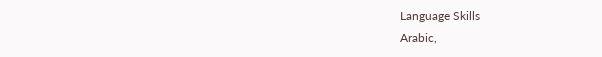Language Skills
Arabic,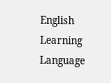English
Learning Language